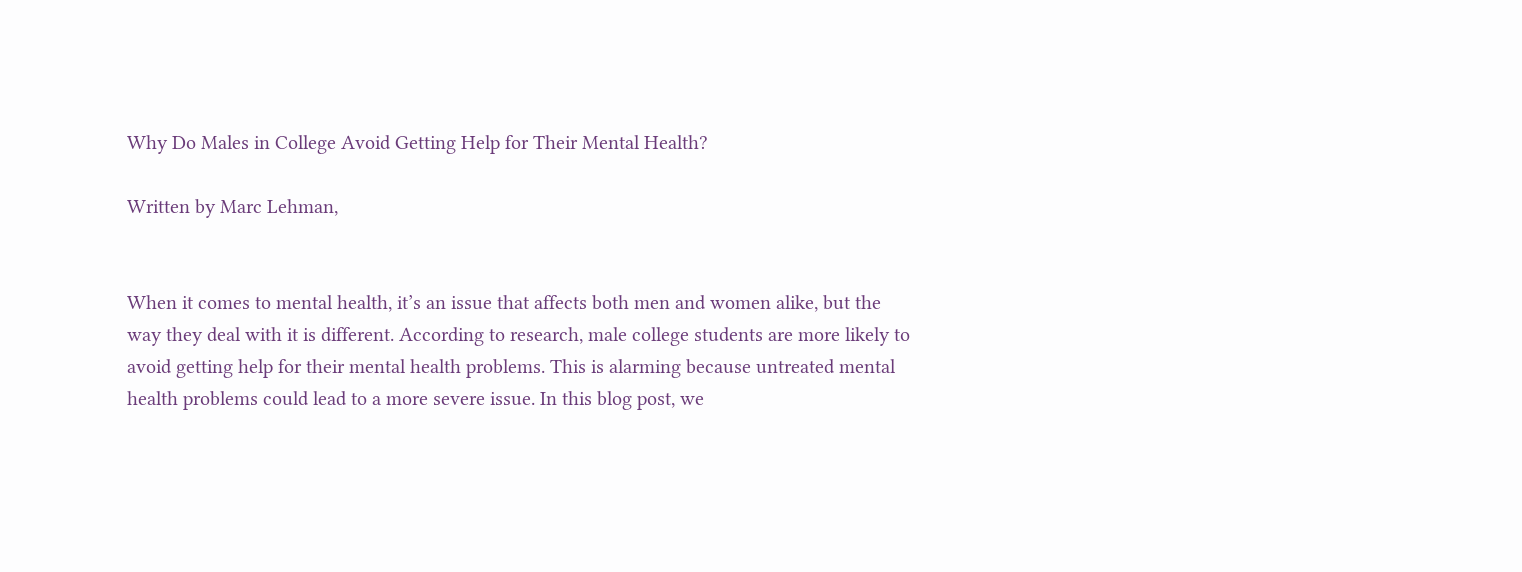Why Do Males in College Avoid Getting Help for Their Mental Health?

Written by Marc Lehman,


When it comes to mental health, it’s an issue that affects both men and women alike, but the way they deal with it is different. According to research, male college students are more likely to avoid getting help for their mental health problems. This is alarming because untreated mental health problems could lead to a more severe issue. In this blog post, we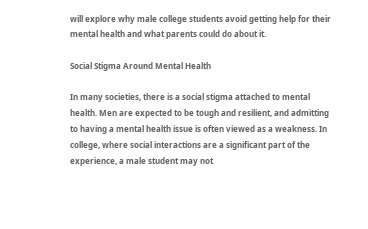will explore why male college students avoid getting help for their mental health and what parents could do about it.

Social Stigma Around Mental Health

In many societies, there is a social stigma attached to mental health. Men are expected to be tough and resilient, and admitting to having a mental health issue is often viewed as a weakness. In college, where social interactions are a significant part of the experience, a male student may not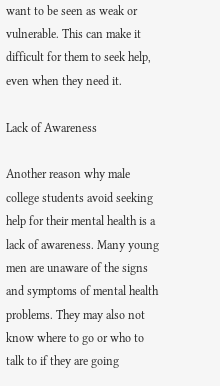want to be seen as weak or vulnerable. This can make it difficult for them to seek help, even when they need it.

Lack of Awareness

Another reason why male college students avoid seeking help for their mental health is a lack of awareness. Many young men are unaware of the signs and symptoms of mental health problems. They may also not know where to go or who to talk to if they are going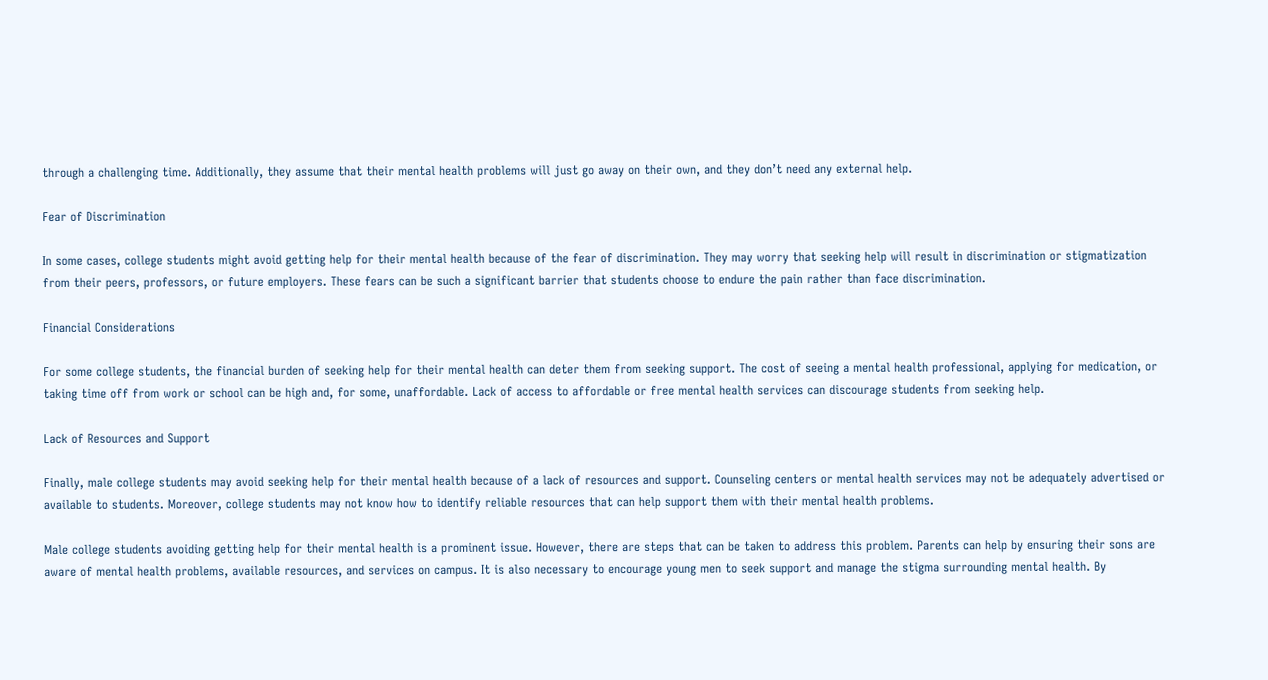through a challenging time. Additionally, they assume that their mental health problems will just go away on their own, and they don’t need any external help.

Fear of Discrimination

In some cases, college students might avoid getting help for their mental health because of the fear of discrimination. They may worry that seeking help will result in discrimination or stigmatization from their peers, professors, or future employers. These fears can be such a significant barrier that students choose to endure the pain rather than face discrimination.

Financial Considerations

For some college students, the financial burden of seeking help for their mental health can deter them from seeking support. The cost of seeing a mental health professional, applying for medication, or taking time off from work or school can be high and, for some, unaffordable. Lack of access to affordable or free mental health services can discourage students from seeking help.

Lack of Resources and Support

Finally, male college students may avoid seeking help for their mental health because of a lack of resources and support. Counseling centers or mental health services may not be adequately advertised or available to students. Moreover, college students may not know how to identify reliable resources that can help support them with their mental health problems.

Male college students avoiding getting help for their mental health is a prominent issue. However, there are steps that can be taken to address this problem. Parents can help by ensuring their sons are aware of mental health problems, available resources, and services on campus. It is also necessary to encourage young men to seek support and manage the stigma surrounding mental health. By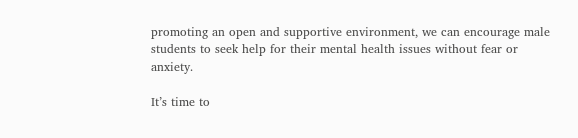promoting an open and supportive environment, we can encourage male students to seek help for their mental health issues without fear or anxiety.

It’s time to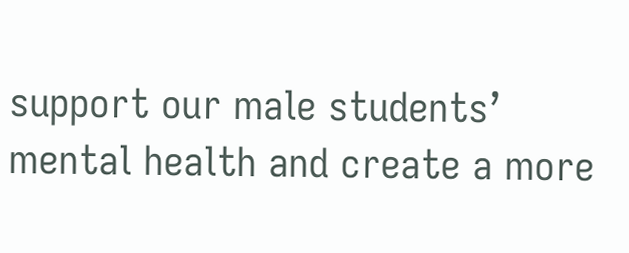support our male students’ mental health and create a more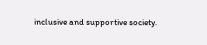inclusive and supportive society.